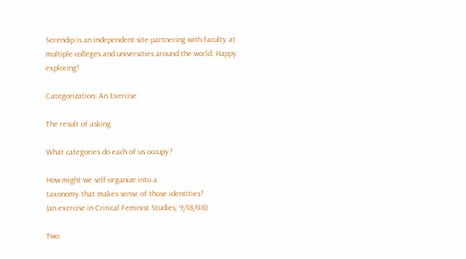Serendip is an independent site partnering with faculty at multiple colleges and universities around the world. Happy exploring!

Categorization: An Exercise

The result of asking

What categories do each of us occupy?

How might we self-organize into a
taxonomy that makes sense of those identities?
(an exercise in Critical Feminist Studies, 9/18/08):

Two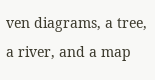ven diagrams, a tree, a river, and a map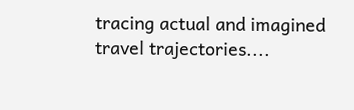tracing actual and imagined travel trajectories....